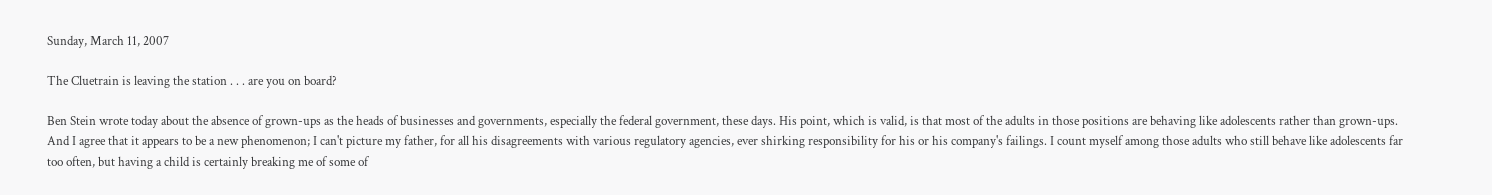Sunday, March 11, 2007

The Cluetrain is leaving the station . . . are you on board?

Ben Stein wrote today about the absence of grown-ups as the heads of businesses and governments, especially the federal government, these days. His point, which is valid, is that most of the adults in those positions are behaving like adolescents rather than grown-ups. And I agree that it appears to be a new phenomenon; I can't picture my father, for all his disagreements with various regulatory agencies, ever shirking responsibility for his or his company's failings. I count myself among those adults who still behave like adolescents far too often, but having a child is certainly breaking me of some of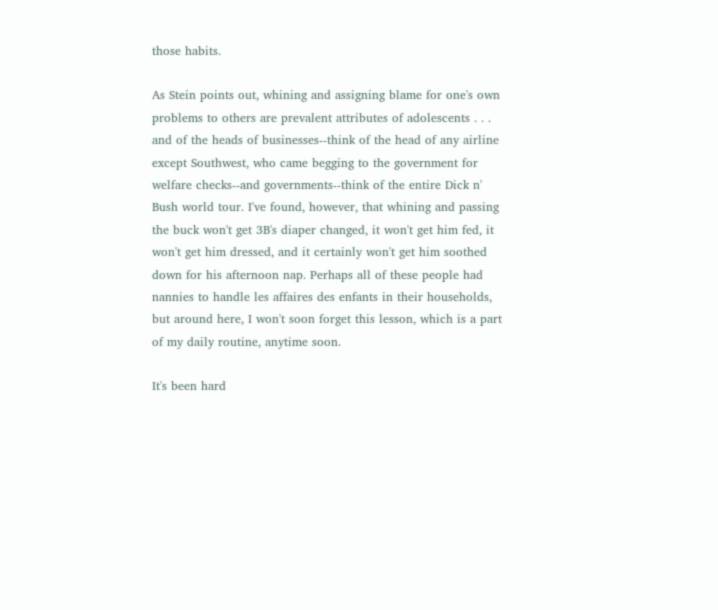those habits.

As Stein points out, whining and assigning blame for one's own problems to others are prevalent attributes of adolescents . . . and of the heads of businesses--think of the head of any airline except Southwest, who came begging to the government for welfare checks--and governments--think of the entire Dick n' Bush world tour. I've found, however, that whining and passing the buck won't get 3B's diaper changed, it won't get him fed, it won't get him dressed, and it certainly won't get him soothed down for his afternoon nap. Perhaps all of these people had nannies to handle les affaires des enfants in their households, but around here, I won't soon forget this lesson, which is a part of my daily routine, anytime soon.

It's been hard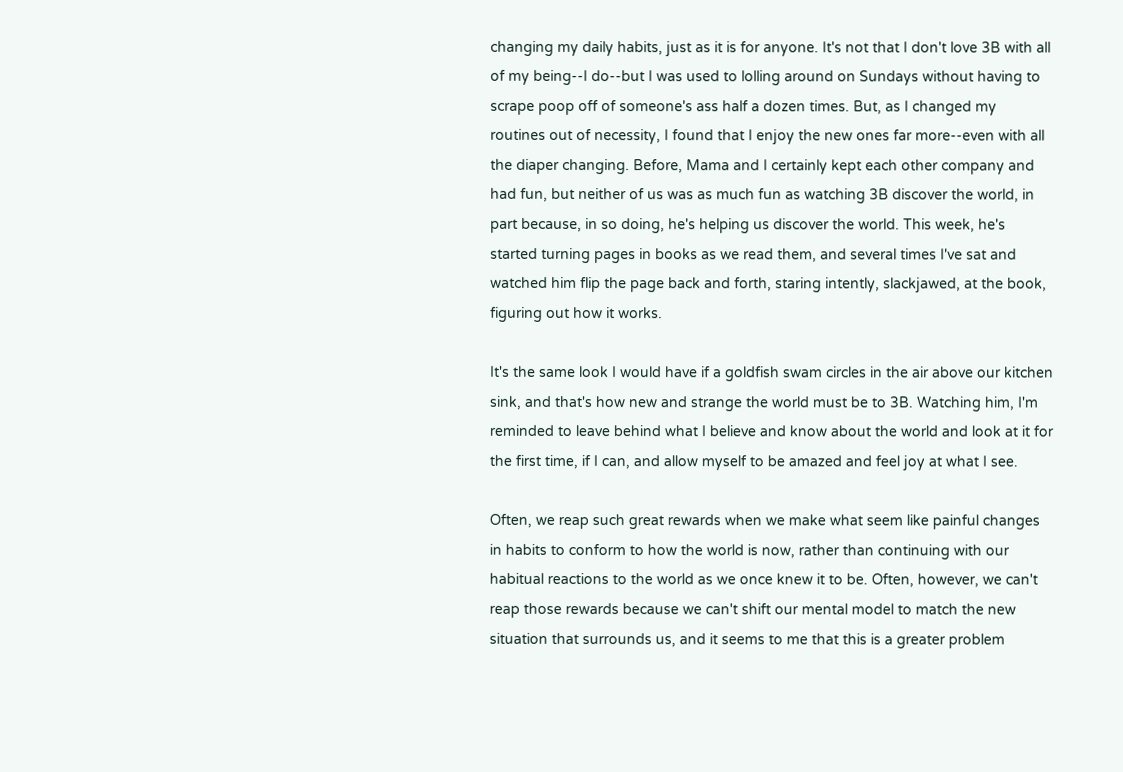changing my daily habits, just as it is for anyone. It's not that I don't love 3B with all of my being--I do--but I was used to lolling around on Sundays without having to scrape poop off of someone's ass half a dozen times. But, as I changed my routines out of necessity, I found that I enjoy the new ones far more--even with all the diaper changing. Before, Mama and I certainly kept each other company and had fun, but neither of us was as much fun as watching 3B discover the world, in part because, in so doing, he's helping us discover the world. This week, he's started turning pages in books as we read them, and several times I've sat and watched him flip the page back and forth, staring intently, slackjawed, at the book, figuring out how it works.

It's the same look I would have if a goldfish swam circles in the air above our kitchen sink, and that's how new and strange the world must be to 3B. Watching him, I'm reminded to leave behind what I believe and know about the world and look at it for the first time, if I can, and allow myself to be amazed and feel joy at what I see.

Often, we reap such great rewards when we make what seem like painful changes in habits to conform to how the world is now, rather than continuing with our habitual reactions to the world as we once knew it to be. Often, however, we can't reap those rewards because we can't shift our mental model to match the new situation that surrounds us, and it seems to me that this is a greater problem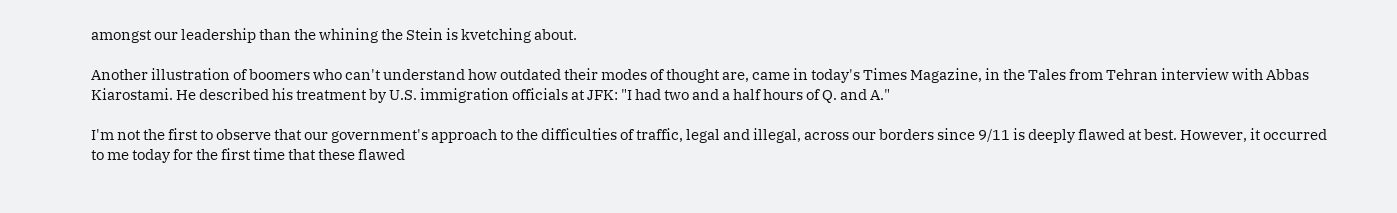amongst our leadership than the whining the Stein is kvetching about.

Another illustration of boomers who can't understand how outdated their modes of thought are, came in today's Times Magazine, in the Tales from Tehran interview with Abbas Kiarostami. He described his treatment by U.S. immigration officials at JFK: "I had two and a half hours of Q. and A."

I'm not the first to observe that our government's approach to the difficulties of traffic, legal and illegal, across our borders since 9/11 is deeply flawed at best. However, it occurred to me today for the first time that these flawed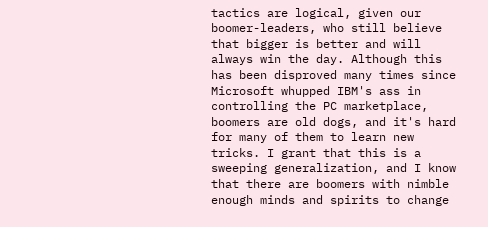tactics are logical, given our boomer-leaders, who still believe that bigger is better and will always win the day. Although this has been disproved many times since Microsoft whupped IBM's ass in controlling the PC marketplace, boomers are old dogs, and it's hard for many of them to learn new tricks. I grant that this is a sweeping generalization, and I know that there are boomers with nimble enough minds and spirits to change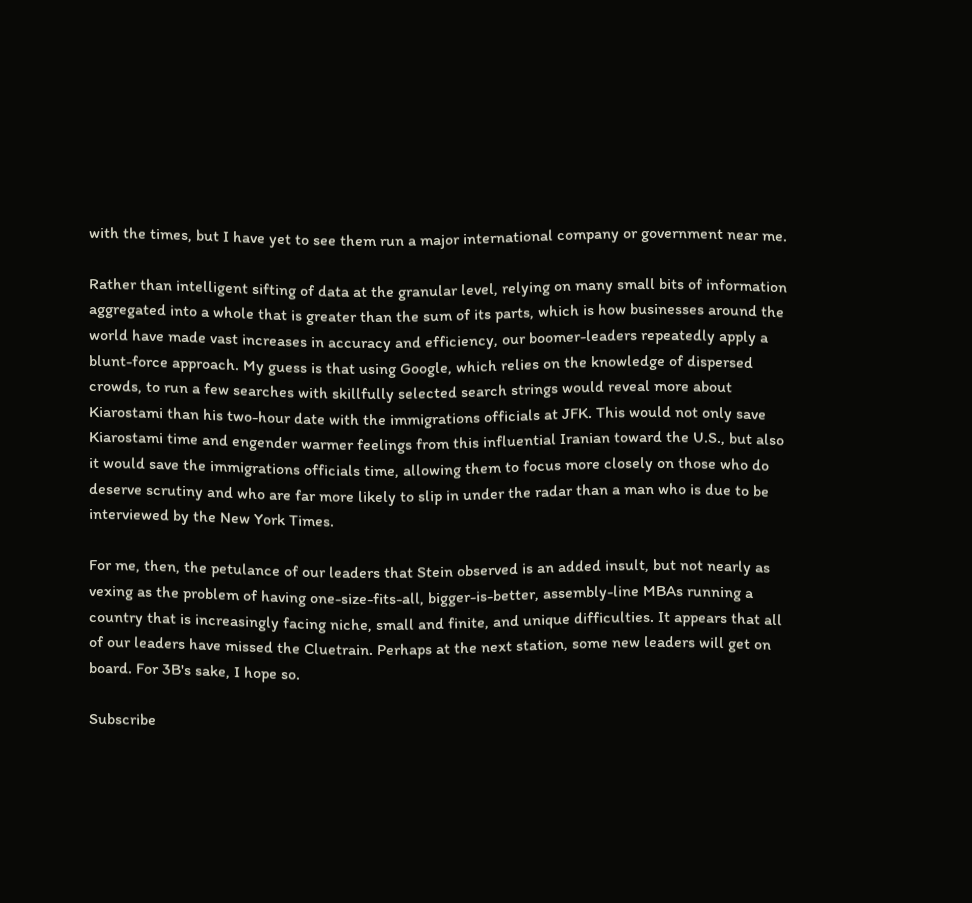with the times, but I have yet to see them run a major international company or government near me.

Rather than intelligent sifting of data at the granular level, relying on many small bits of information aggregated into a whole that is greater than the sum of its parts, which is how businesses around the world have made vast increases in accuracy and efficiency, our boomer-leaders repeatedly apply a blunt-force approach. My guess is that using Google, which relies on the knowledge of dispersed crowds, to run a few searches with skillfully selected search strings would reveal more about Kiarostami than his two-hour date with the immigrations officials at JFK. This would not only save Kiarostami time and engender warmer feelings from this influential Iranian toward the U.S., but also it would save the immigrations officials time, allowing them to focus more closely on those who do deserve scrutiny and who are far more likely to slip in under the radar than a man who is due to be interviewed by the New York Times.

For me, then, the petulance of our leaders that Stein observed is an added insult, but not nearly as vexing as the problem of having one-size-fits-all, bigger-is-better, assembly-line MBAs running a country that is increasingly facing niche, small and finite, and unique difficulties. It appears that all of our leaders have missed the Cluetrain. Perhaps at the next station, some new leaders will get on board. For 3B's sake, I hope so.

Subscribe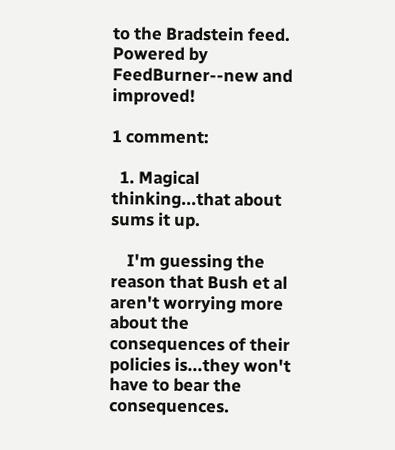to the Bradstein feed.
Powered by FeedBurner--new and improved!

1 comment:

  1. Magical thinking...that about sums it up.

    I'm guessing the reason that Bush et al aren't worrying more about the consequences of their policies is...they won't have to bear the consequences.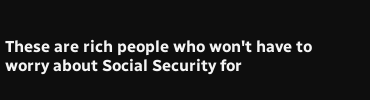These are rich people who won't have to worry about Social Security for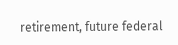retirement, future federal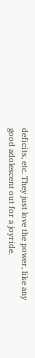deficits, etc. They just love the power, like any good adolescent out for a joyride.